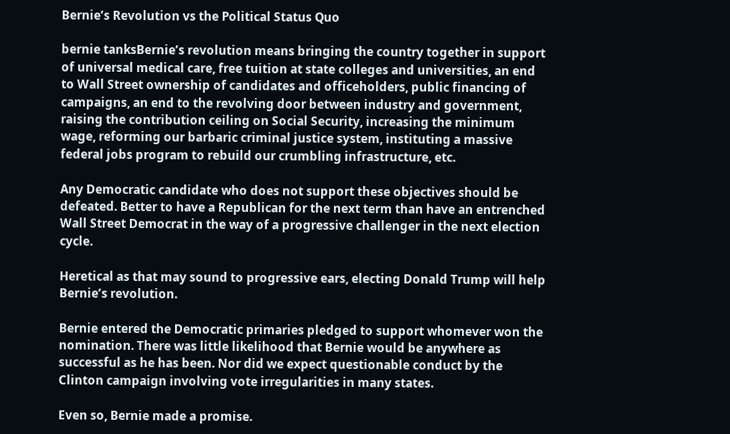Bernie’s Revolution vs the Political Status Quo

bernie tanksBernie’s revolution means bringing the country together in support of universal medical care, free tuition at state colleges and universities, an end to Wall Street ownership of candidates and officeholders, public financing of campaigns, an end to the revolving door between industry and government, raising the contribution ceiling on Social Security, increasing the minimum wage, reforming our barbaric criminal justice system, instituting a massive federal jobs program to rebuild our crumbling infrastructure, etc.

Any Democratic candidate who does not support these objectives should be defeated. Better to have a Republican for the next term than have an entrenched Wall Street Democrat in the way of a progressive challenger in the next election cycle.

Heretical as that may sound to progressive ears, electing Donald Trump will help Bernie’s revolution.

Bernie entered the Democratic primaries pledged to support whomever won the nomination. There was little likelihood that Bernie would be anywhere as successful as he has been. Nor did we expect questionable conduct by the Clinton campaign involving vote irregularities in many states.

Even so, Bernie made a promise.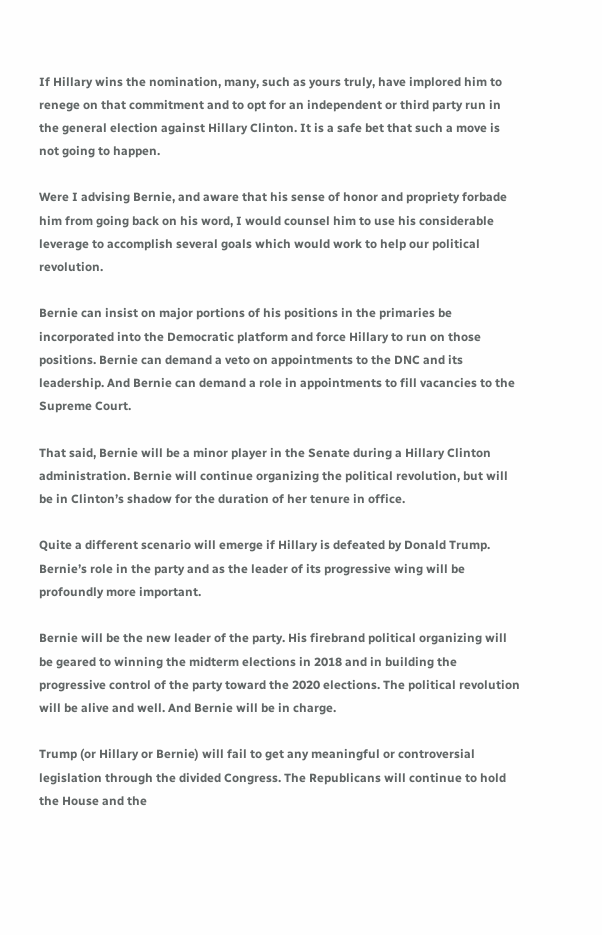If Hillary wins the nomination, many, such as yours truly, have implored him to renege on that commitment and to opt for an independent or third party run in the general election against Hillary Clinton. It is a safe bet that such a move is not going to happen.

Were I advising Bernie, and aware that his sense of honor and propriety forbade him from going back on his word, I would counsel him to use his considerable leverage to accomplish several goals which would work to help our political revolution.

Bernie can insist on major portions of his positions in the primaries be incorporated into the Democratic platform and force Hillary to run on those positions. Bernie can demand a veto on appointments to the DNC and its leadership. And Bernie can demand a role in appointments to fill vacancies to the Supreme Court.

That said, Bernie will be a minor player in the Senate during a Hillary Clinton administration. Bernie will continue organizing the political revolution, but will be in Clinton’s shadow for the duration of her tenure in office.

Quite a different scenario will emerge if Hillary is defeated by Donald Trump. Bernie’s role in the party and as the leader of its progressive wing will be profoundly more important.

Bernie will be the new leader of the party. His firebrand political organizing will be geared to winning the midterm elections in 2018 and in building the progressive control of the party toward the 2020 elections. The political revolution will be alive and well. And Bernie will be in charge.

Trump (or Hillary or Bernie) will fail to get any meaningful or controversial legislation through the divided Congress. The Republicans will continue to hold the House and the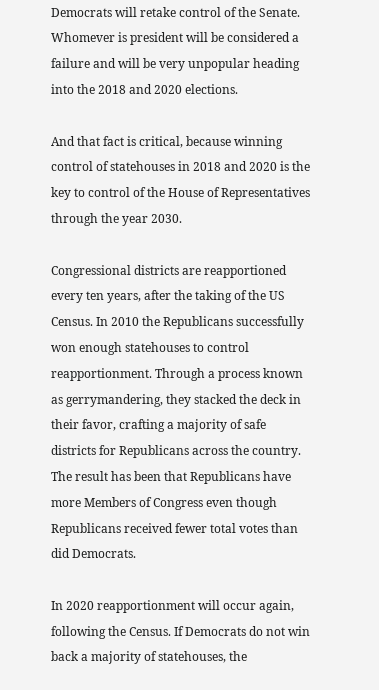Democrats will retake control of the Senate. Whomever is president will be considered a failure and will be very unpopular heading into the 2018 and 2020 elections.

And that fact is critical, because winning control of statehouses in 2018 and 2020 is the key to control of the House of Representatives through the year 2030.

Congressional districts are reapportioned every ten years, after the taking of the US Census. In 2010 the Republicans successfully won enough statehouses to control reapportionment. Through a process known as gerrymandering, they stacked the deck in their favor, crafting a majority of safe districts for Republicans across the country. The result has been that Republicans have more Members of Congress even though Republicans received fewer total votes than did Democrats.

In 2020 reapportionment will occur again, following the Census. If Democrats do not win back a majority of statehouses, the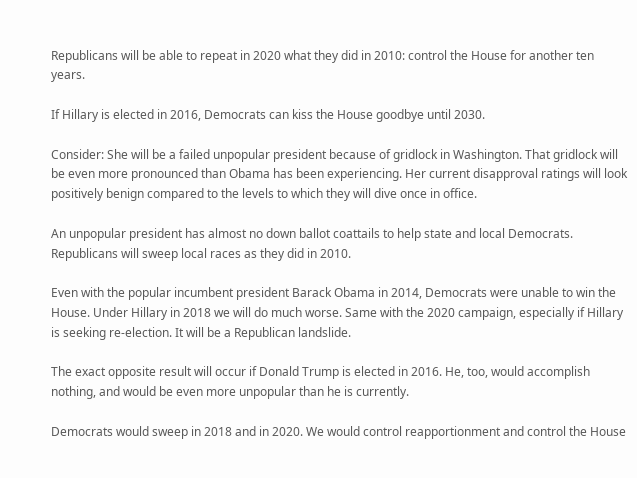Republicans will be able to repeat in 2020 what they did in 2010: control the House for another ten years.

If Hillary is elected in 2016, Democrats can kiss the House goodbye until 2030.

Consider: She will be a failed unpopular president because of gridlock in Washington. That gridlock will be even more pronounced than Obama has been experiencing. Her current disapproval ratings will look positively benign compared to the levels to which they will dive once in office.

An unpopular president has almost no down ballot coattails to help state and local Democrats. Republicans will sweep local races as they did in 2010.

Even with the popular incumbent president Barack Obama in 2014, Democrats were unable to win the House. Under Hillary in 2018 we will do much worse. Same with the 2020 campaign, especially if Hillary is seeking re-election. It will be a Republican landslide.

The exact opposite result will occur if Donald Trump is elected in 2016. He, too, would accomplish nothing, and would be even more unpopular than he is currently.

Democrats would sweep in 2018 and in 2020. We would control reapportionment and control the House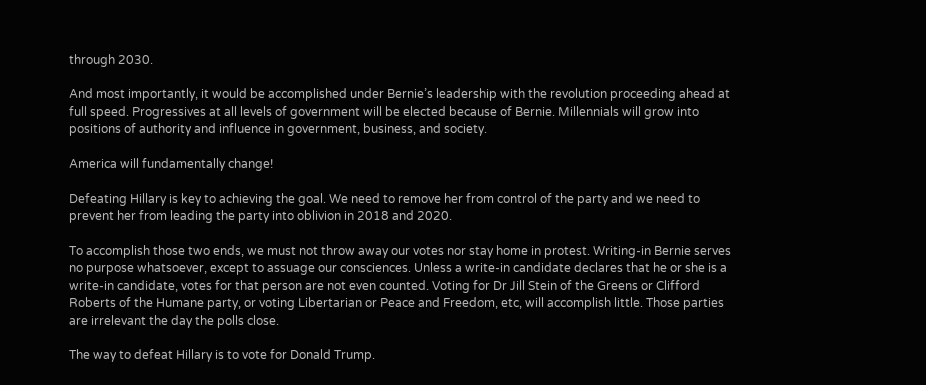through 2030.

And most importantly, it would be accomplished under Bernie’s leadership with the revolution proceeding ahead at full speed. Progressives at all levels of government will be elected because of Bernie. Millennials will grow into positions of authority and influence in government, business, and society.

America will fundamentally change!

Defeating Hillary is key to achieving the goal. We need to remove her from control of the party and we need to prevent her from leading the party into oblivion in 2018 and 2020.

To accomplish those two ends, we must not throw away our votes nor stay home in protest. Writing-in Bernie serves no purpose whatsoever, except to assuage our consciences. Unless a write-in candidate declares that he or she is a write-in candidate, votes for that person are not even counted. Voting for Dr Jill Stein of the Greens or Clifford Roberts of the Humane party, or voting Libertarian or Peace and Freedom, etc, will accomplish little. Those parties are irrelevant the day the polls close.

The way to defeat Hillary is to vote for Donald Trump.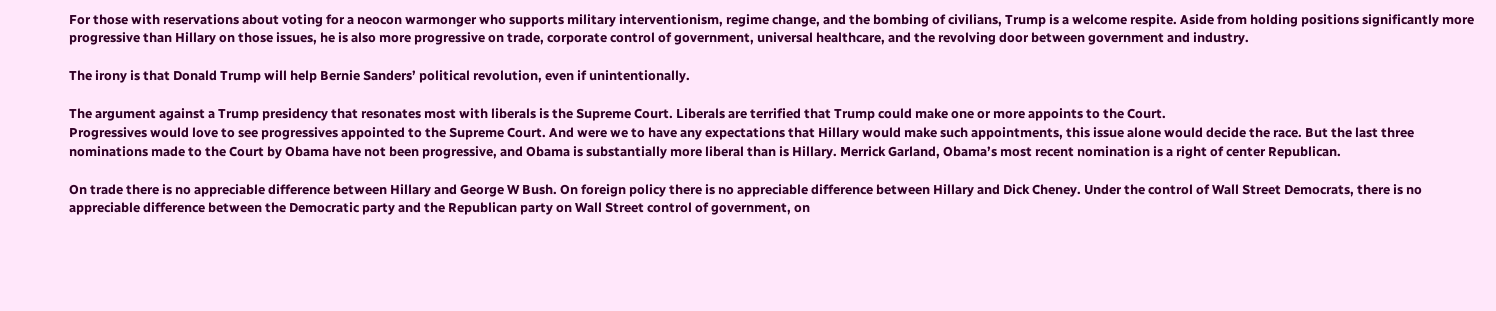For those with reservations about voting for a neocon warmonger who supports military interventionism, regime change, and the bombing of civilians, Trump is a welcome respite. Aside from holding positions significantly more progressive than Hillary on those issues, he is also more progressive on trade, corporate control of government, universal healthcare, and the revolving door between government and industry.

The irony is that Donald Trump will help Bernie Sanders’ political revolution, even if unintentionally.

The argument against a Trump presidency that resonates most with liberals is the Supreme Court. Liberals are terrified that Trump could make one or more appoints to the Court.
Progressives would love to see progressives appointed to the Supreme Court. And were we to have any expectations that Hillary would make such appointments, this issue alone would decide the race. But the last three nominations made to the Court by Obama have not been progressive, and Obama is substantially more liberal than is Hillary. Merrick Garland, Obama’s most recent nomination is a right of center Republican.

On trade there is no appreciable difference between Hillary and George W Bush. On foreign policy there is no appreciable difference between Hillary and Dick Cheney. Under the control of Wall Street Democrats, there is no appreciable difference between the Democratic party and the Republican party on Wall Street control of government, on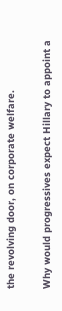the revolving door, on corporate welfare.

Why would progressives expect Hillary to appoint a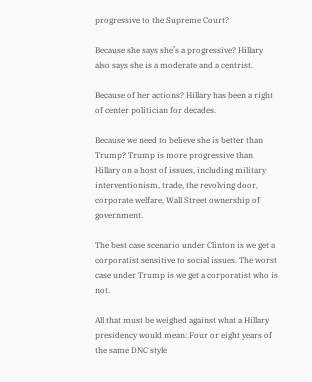progressive to the Supreme Court?

Because she says she’s a progressive? Hillary also says she is a moderate and a centrist.

Because of her actions? Hillary has been a right of center politician for decades.

Because we need to believe she is better than Trump? Trump is more progressive than Hillary on a host of issues, including military interventionism, trade, the revolving door, corporate welfare, Wall Street ownership of government.

The best case scenario under Clinton is we get a corporatist sensitive to social issues. The worst case under Trump is we get a corporatist who is not.

All that must be weighed against what a Hillary presidency would mean: Four or eight years of the same DNC style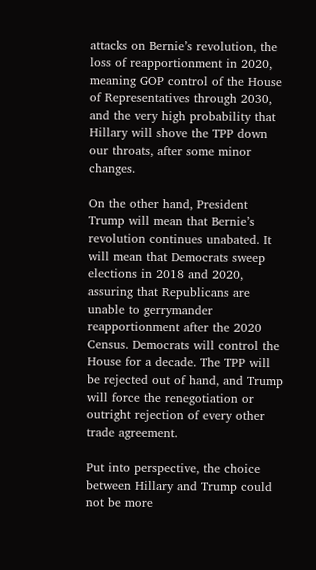attacks on Bernie’s revolution, the loss of reapportionment in 2020, meaning GOP control of the House of Representatives through 2030, and the very high probability that Hillary will shove the TPP down our throats, after some minor changes.

On the other hand, President Trump will mean that Bernie’s revolution continues unabated. It will mean that Democrats sweep elections in 2018 and 2020, assuring that Republicans are unable to gerrymander reapportionment after the 2020 Census. Democrats will control the House for a decade. The TPP will be rejected out of hand, and Trump will force the renegotiation or outright rejection of every other trade agreement.

Put into perspective, the choice between Hillary and Trump could not be more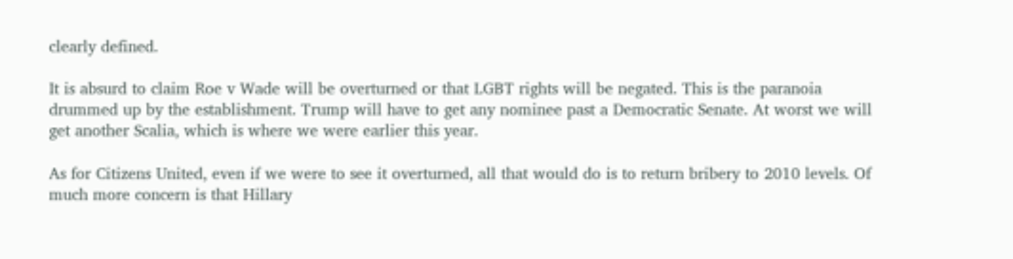clearly defined.

It is absurd to claim Roe v Wade will be overturned or that LGBT rights will be negated. This is the paranoia drummed up by the establishment. Trump will have to get any nominee past a Democratic Senate. At worst we will get another Scalia, which is where we were earlier this year.

As for Citizens United, even if we were to see it overturned, all that would do is to return bribery to 2010 levels. Of much more concern is that Hillary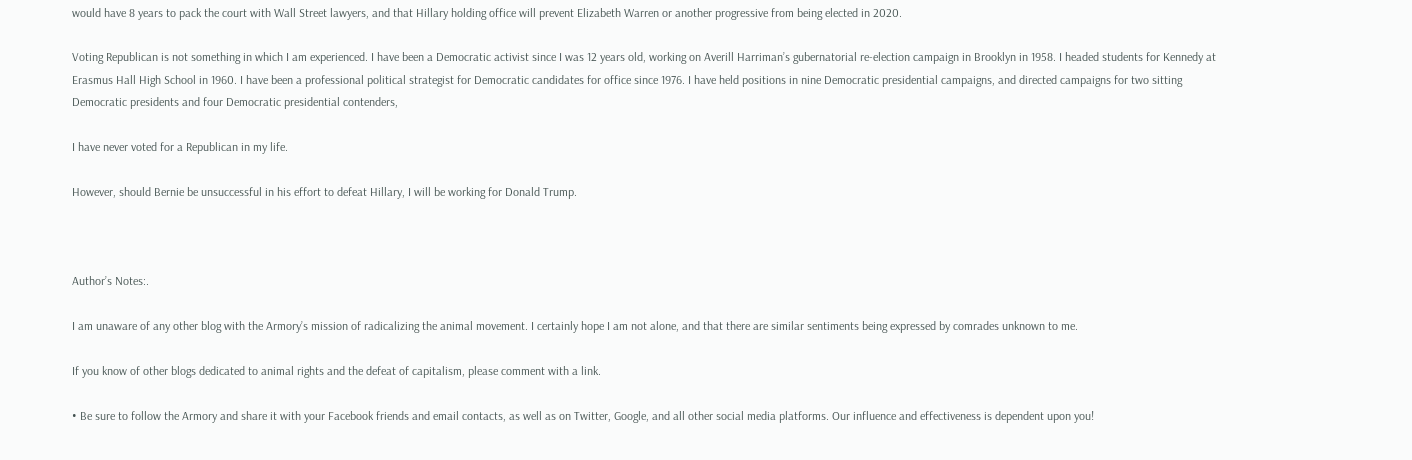would have 8 years to pack the court with Wall Street lawyers, and that Hillary holding office will prevent Elizabeth Warren or another progressive from being elected in 2020.

Voting Republican is not something in which I am experienced. I have been a Democratic activist since I was 12 years old, working on Averill Harriman’s gubernatorial re-election campaign in Brooklyn in 1958. I headed students for Kennedy at Erasmus Hall High School in 1960. I have been a professional political strategist for Democratic candidates for office since 1976. I have held positions in nine Democratic presidential campaigns, and directed campaigns for two sitting Democratic presidents and four Democratic presidential contenders,

I have never voted for a Republican in my life.

However, should Bernie be unsuccessful in his effort to defeat Hillary, I will be working for Donald Trump.



Author’s Notes:.

I am unaware of any other blog with the Armory’s mission of radicalizing the animal movement. I certainly hope I am not alone, and that there are similar sentiments being expressed by comrades unknown to me.

If you know of other blogs dedicated to animal rights and the defeat of capitalism, please comment with a link.

• Be sure to follow the Armory and share it with your Facebook friends and email contacts, as well as on Twitter, Google, and all other social media platforms. Our influence and effectiveness is dependent upon you!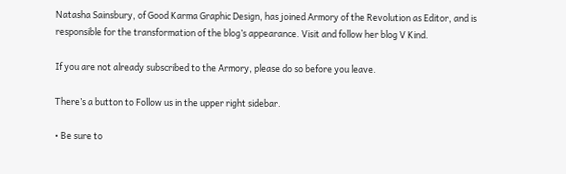Natasha Sainsbury, of Good Karma Graphic Design, has joined Armory of the Revolution as Editor, and is responsible for the transformation of the blog’s appearance. Visit and follow her blog V Kind.

If you are not already subscribed to the Armory, please do so before you leave.

There’s a button to Follow us in the upper right sidebar.

• Be sure to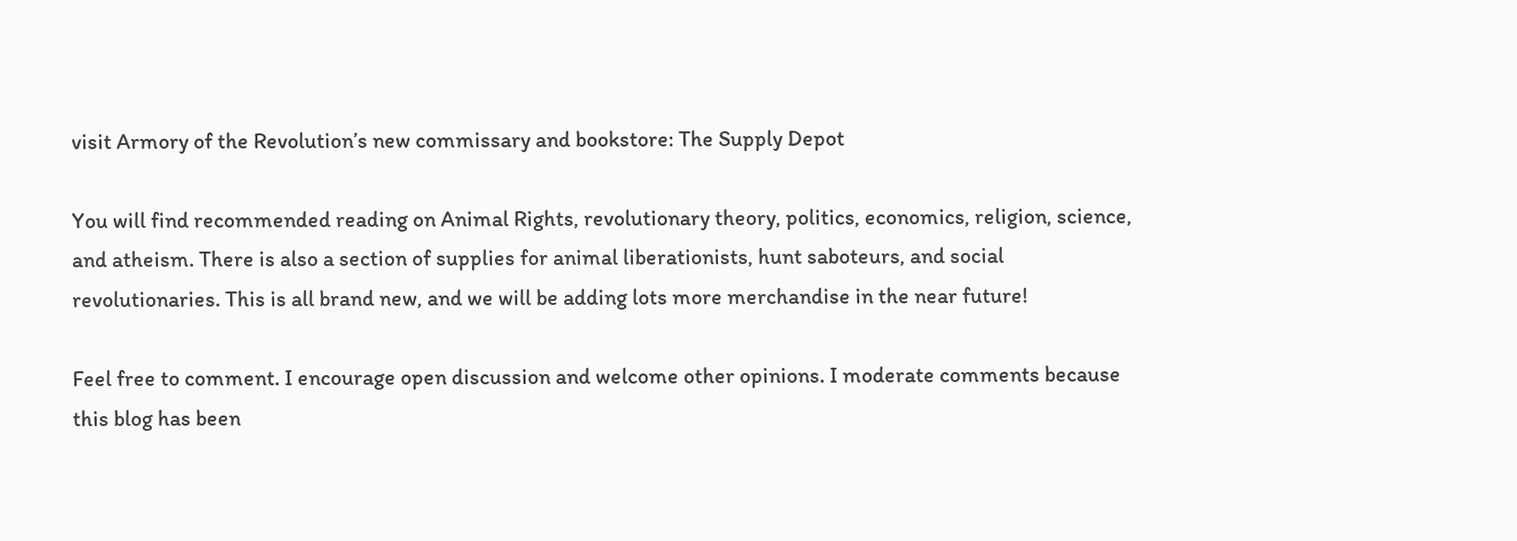visit Armory of the Revolution’s new commissary and bookstore: The Supply Depot

You will find recommended reading on Animal Rights, revolutionary theory, politics, economics, religion, science, and atheism. There is also a section of supplies for animal liberationists, hunt saboteurs, and social revolutionaries. This is all brand new, and we will be adding lots more merchandise in the near future!

Feel free to comment. I encourage open discussion and welcome other opinions. I moderate comments because this blog has been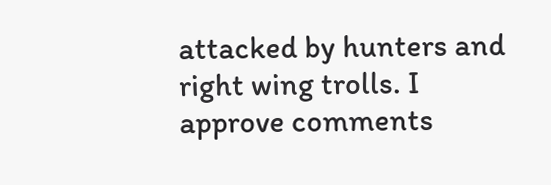attacked by hunters and right wing trolls. I approve comments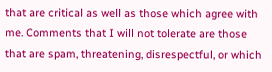that are critical as well as those which agree with me. Comments that I will not tolerate are those that are spam, threatening, disrespectful, or which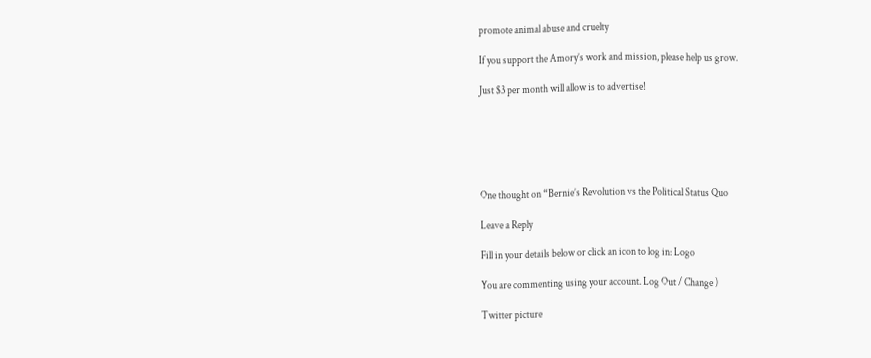promote animal abuse and cruelty

If you support the Amory’s work and mission, please help us grow.

Just $3 per month will allow is to advertise!






One thought on “Bernie’s Revolution vs the Political Status Quo

Leave a Reply

Fill in your details below or click an icon to log in: Logo

You are commenting using your account. Log Out / Change )

Twitter picture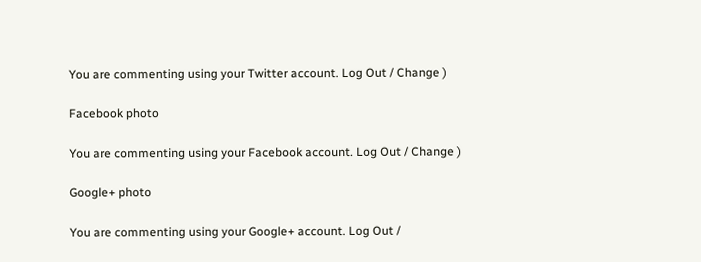You are commenting using your Twitter account. Log Out / Change )

Facebook photo

You are commenting using your Facebook account. Log Out / Change )

Google+ photo

You are commenting using your Google+ account. Log Out /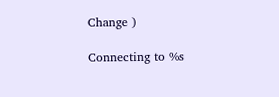Change )

Connecting to %s